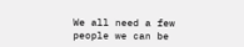We all need a few people we can be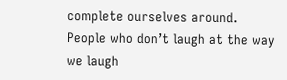complete ourselves around. People who don’t laugh at the way we laugh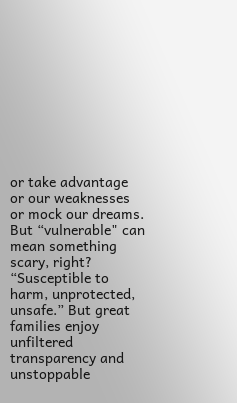or take advantage or our weaknesses or mock our dreams. But “vulnerable" can mean something scary, right? “Susceptible to harm, unprotected, unsafe.” But great families enjoy unfiltered transparency and unstoppable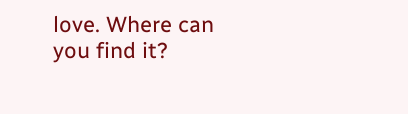love. Where can you find it?